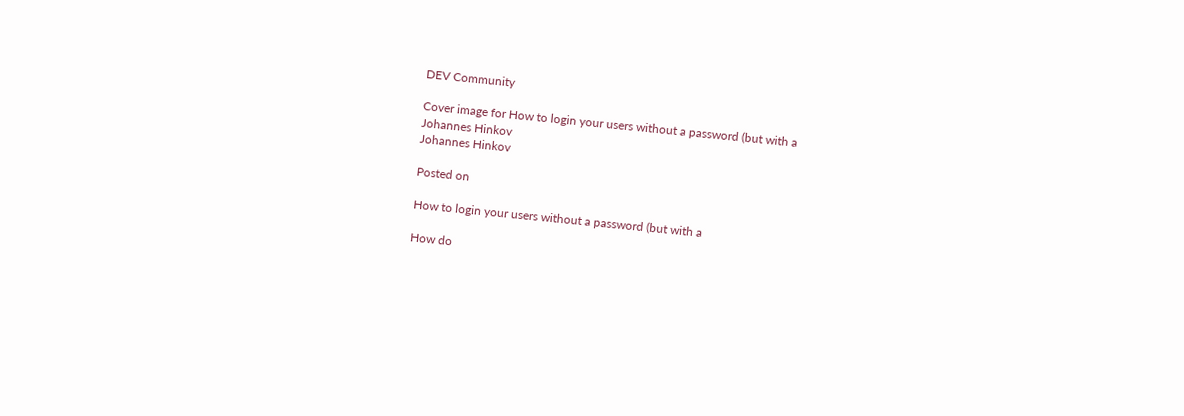DEV Community

Cover image for How to login your users without a password (but with a
Johannes Hinkov
Johannes Hinkov

Posted on

How to login your users without a password (but with a

How do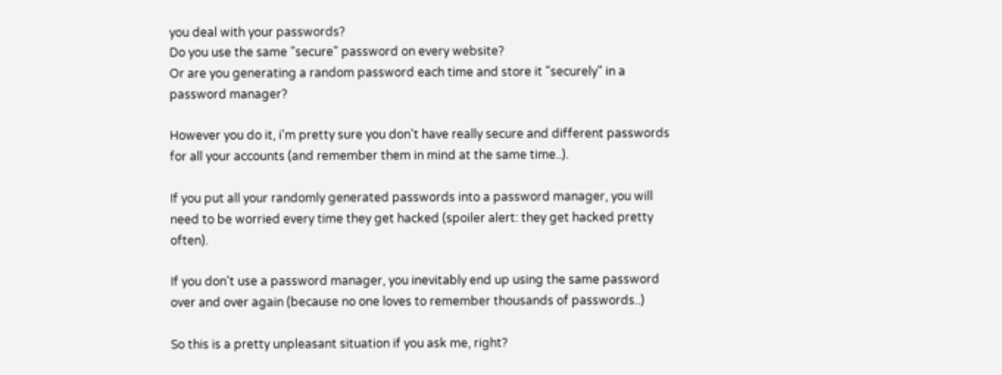you deal with your passwords?
Do you use the same "secure" password on every website?
Or are you generating a random password each time and store it "securely" in a password manager?

However you do it, i'm pretty sure you don't have really secure and different passwords for all your accounts (and remember them in mind at the same time..).

If you put all your randomly generated passwords into a password manager, you will need to be worried every time they get hacked (spoiler alert: they get hacked pretty often).

If you don't use a password manager, you inevitably end up using the same password over and over again (because no one loves to remember thousands of passwords..)

So this is a pretty unpleasant situation if you ask me, right?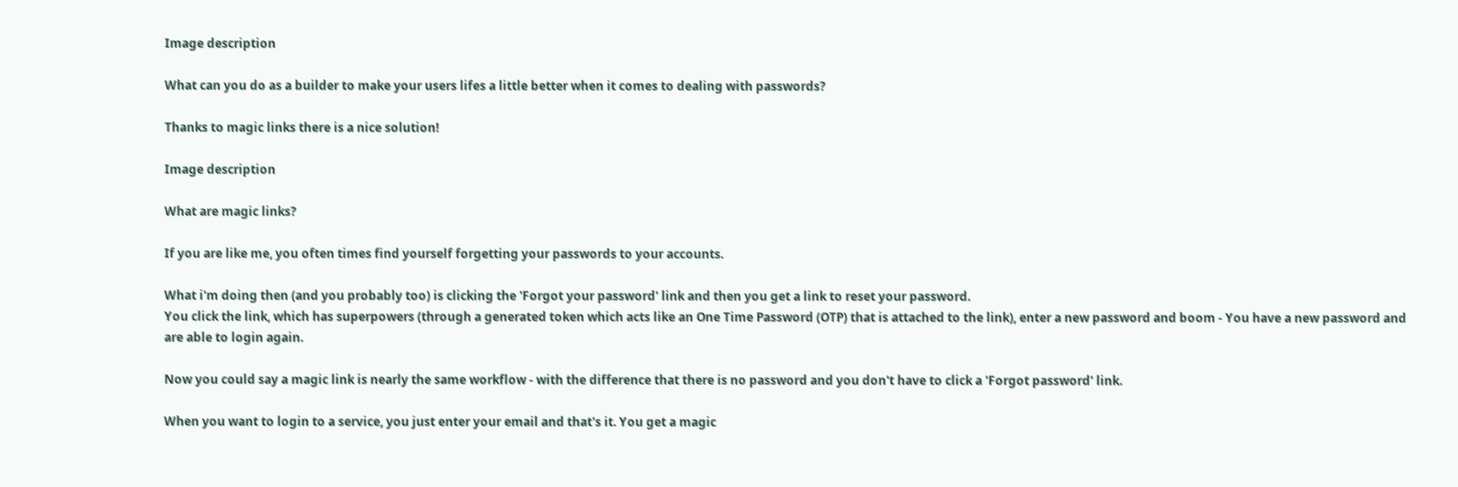Image description

What can you do as a builder to make your users lifes a little better when it comes to dealing with passwords?

Thanks to magic links there is a nice solution!

Image description

What are magic links?

If you are like me, you often times find yourself forgetting your passwords to your accounts.

What i'm doing then (and you probably too) is clicking the 'Forgot your password' link and then you get a link to reset your password.
You click the link, which has superpowers (through a generated token which acts like an One Time Password (OTP) that is attached to the link), enter a new password and boom - You have a new password and are able to login again.

Now you could say a magic link is nearly the same workflow - with the difference that there is no password and you don't have to click a 'Forgot password' link.

When you want to login to a service, you just enter your email and that's it. You get a magic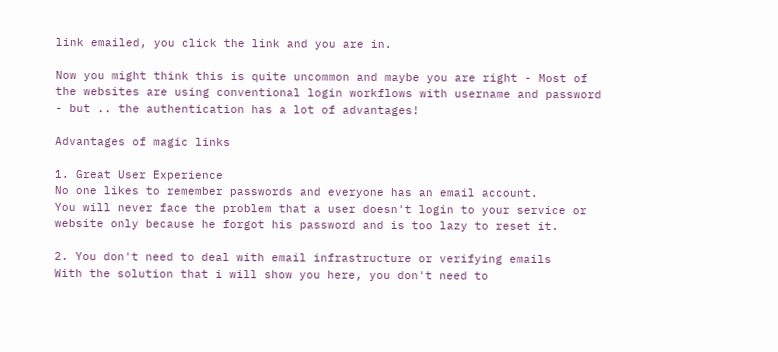link emailed, you click the link and you are in.

Now you might think this is quite uncommon and maybe you are right - Most of the websites are using conventional login workflows with username and password - but .. the authentication has a lot of advantages!

Advantages of magic links

1. Great User Experience
No one likes to remember passwords and everyone has an email account.
You will never face the problem that a user doesn't login to your service or website only because he forgot his password and is too lazy to reset it.

2. You don't need to deal with email infrastructure or verifying emails
With the solution that i will show you here, you don't need to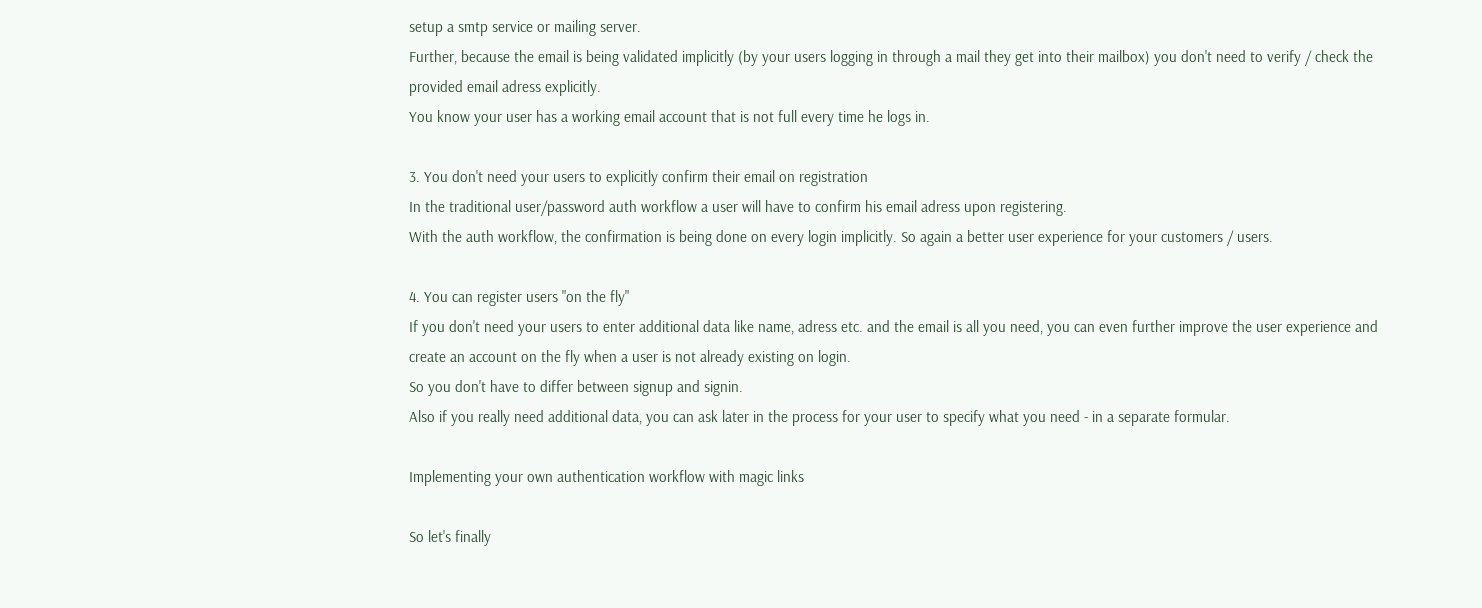setup a smtp service or mailing server.
Further, because the email is being validated implicitly (by your users logging in through a mail they get into their mailbox) you don't need to verify / check the provided email adress explicitly.
You know your user has a working email account that is not full every time he logs in.

3. You don't need your users to explicitly confirm their email on registration
In the traditional user/password auth workflow a user will have to confirm his email adress upon registering.
With the auth workflow, the confirmation is being done on every login implicitly. So again a better user experience for your customers / users.

4. You can register users "on the fly"
If you don't need your users to enter additional data like name, adress etc. and the email is all you need, you can even further improve the user experience and create an account on the fly when a user is not already existing on login.
So you don't have to differ between signup and signin.
Also if you really need additional data, you can ask later in the process for your user to specify what you need - in a separate formular.

Implementing your own authentication workflow with magic links

So let's finally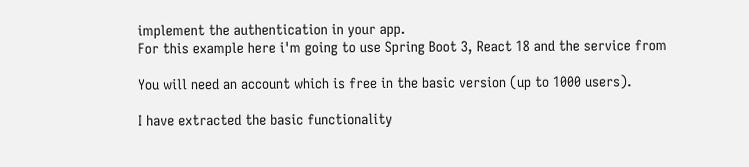implement the authentication in your app.
For this example here i'm going to use Spring Boot 3, React 18 and the service from

You will need an account which is free in the basic version (up to 1000 users).

I have extracted the basic functionality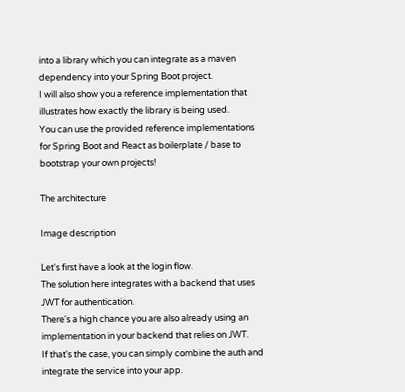into a library which you can integrate as a maven dependency into your Spring Boot project.
I will also show you a reference implementation that illustrates how exactly the library is being used.
You can use the provided reference implementations for Spring Boot and React as boilerplate / base to bootstrap your own projects!

The architecture

Image description

Let's first have a look at the login flow.
The solution here integrates with a backend that uses JWT for authentication.
There's a high chance you are also already using an implementation in your backend that relies on JWT.
If that's the case, you can simply combine the auth and integrate the service into your app.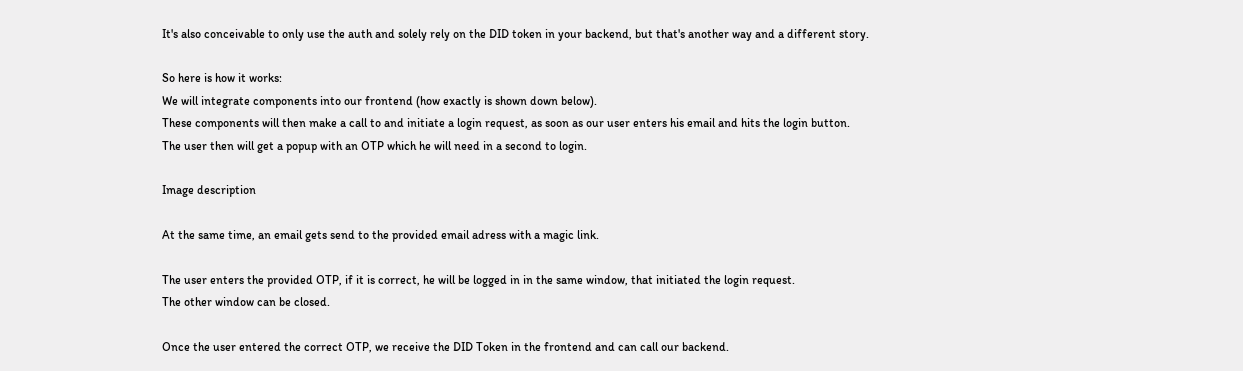It's also conceivable to only use the auth and solely rely on the DID token in your backend, but that's another way and a different story.

So here is how it works:
We will integrate components into our frontend (how exactly is shown down below).
These components will then make a call to and initiate a login request, as soon as our user enters his email and hits the login button.
The user then will get a popup with an OTP which he will need in a second to login.

Image description

At the same time, an email gets send to the provided email adress with a magic link.

The user enters the provided OTP, if it is correct, he will be logged in in the same window, that initiated the login request.
The other window can be closed.

Once the user entered the correct OTP, we receive the DID Token in the frontend and can call our backend.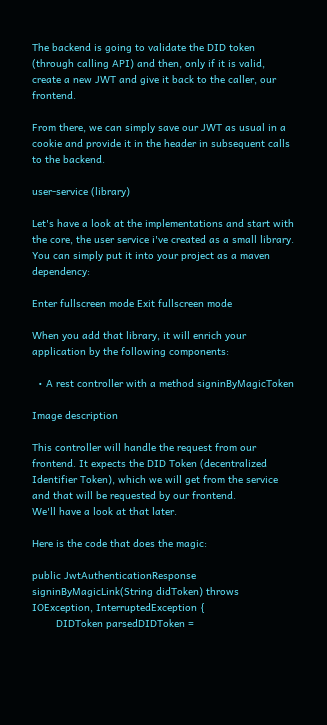The backend is going to validate the DID token (through calling API) and then, only if it is valid, create a new JWT and give it back to the caller, our frontend.

From there, we can simply save our JWT as usual in a cookie and provide it in the header in subsequent calls to the backend.

user-service (library)

Let's have a look at the implementations and start with the core, the user service i've created as a small library.
You can simply put it into your project as a maven dependency:

Enter fullscreen mode Exit fullscreen mode

When you add that library, it will enrich your application by the following components:

  • A rest controller with a method signinByMagicToken

Image description

This controller will handle the request from our frontend. It expects the DID Token (decentralized Identifier Token), which we will get from the service and that will be requested by our frontend.
We'll have a look at that later.

Here is the code that does the magic:

public JwtAuthenticationResponse signinByMagicLink(String didToken) throws IOException, InterruptedException {
        DIDToken parsedDIDToken =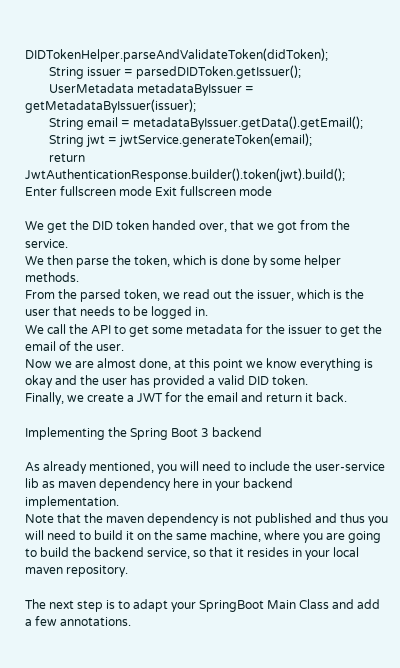DIDTokenHelper.parseAndValidateToken(didToken);
        String issuer = parsedDIDToken.getIssuer();
        UserMetadata metadataByIssuer = getMetadataByIssuer(issuer);
        String email = metadataByIssuer.getData().getEmail();
        String jwt = jwtService.generateToken(email);
        return JwtAuthenticationResponse.builder().token(jwt).build();
Enter fullscreen mode Exit fullscreen mode

We get the DID token handed over, that we got from the service.
We then parse the token, which is done by some helper methods.
From the parsed token, we read out the issuer, which is the user that needs to be logged in.
We call the API to get some metadata for the issuer to get the email of the user.
Now we are almost done, at this point we know everything is okay and the user has provided a valid DID token.
Finally, we create a JWT for the email and return it back.

Implementing the Spring Boot 3 backend

As already mentioned, you will need to include the user-service lib as maven dependency here in your backend implementation.
Note that the maven dependency is not published and thus you will need to build it on the same machine, where you are going to build the backend service, so that it resides in your local maven repository.

The next step is to adapt your SpringBoot Main Class and add a few annotations.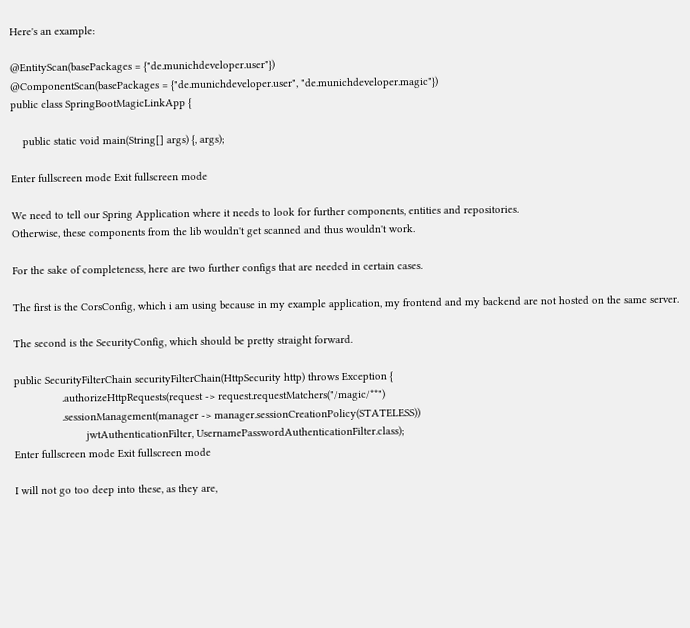Here's an example:

@EntityScan(basePackages = {"de.munichdeveloper.user"})
@ComponentScan(basePackages = {"de.munichdeveloper.user", "de.munichdeveloper.magic"})
public class SpringBootMagicLinkApp {

    public static void main(String[] args) {, args);

Enter fullscreen mode Exit fullscreen mode

We need to tell our Spring Application where it needs to look for further components, entities and repositories.
Otherwise, these components from the lib wouldn't get scanned and thus wouldn't work.

For the sake of completeness, here are two further configs that are needed in certain cases.

The first is the CorsConfig, which i am using because in my example application, my frontend and my backend are not hosted on the same server.

The second is the SecurityConfig, which should be pretty straight forward.

public SecurityFilterChain securityFilterChain(HttpSecurity http) throws Exception {
                .authorizeHttpRequests(request -> request.requestMatchers("/magic/**")
                .sessionManagement(manager -> manager.sessionCreationPolicy(STATELESS))
                        jwtAuthenticationFilter, UsernamePasswordAuthenticationFilter.class);
Enter fullscreen mode Exit fullscreen mode

I will not go too deep into these, as they are,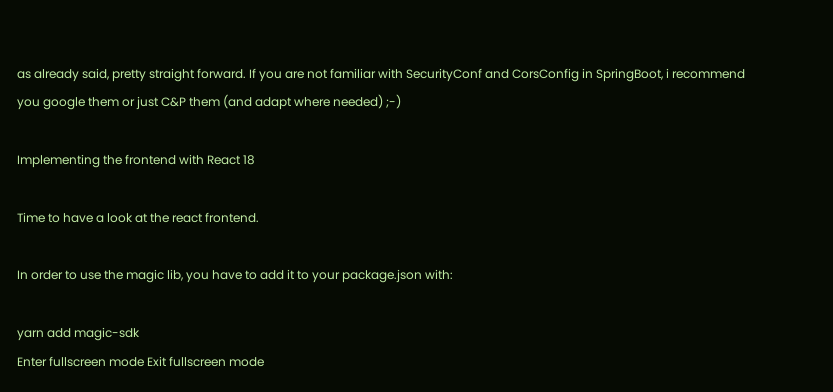as already said, pretty straight forward. If you are not familiar with SecurityConf and CorsConfig in SpringBoot, i recommend you google them or just C&P them (and adapt where needed) ;-)

Implementing the frontend with React 18

Time to have a look at the react frontend.

In order to use the magic lib, you have to add it to your package.json with:

yarn add magic-sdk
Enter fullscreen mode Exit fullscreen mode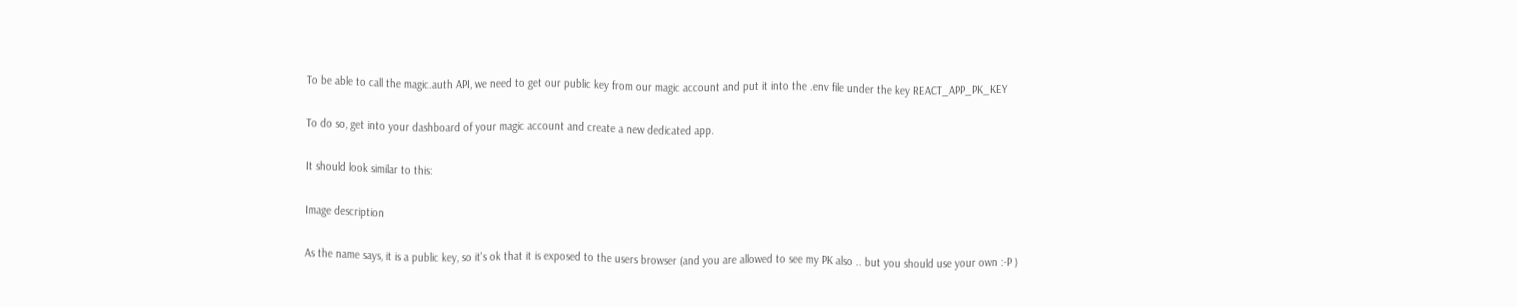To be able to call the magic.auth API, we need to get our public key from our magic account and put it into the .env file under the key REACT_APP_PK_KEY

To do so, get into your dashboard of your magic account and create a new dedicated app.

It should look similar to this:

Image description

As the name says, it is a public key, so it's ok that it is exposed to the users browser (and you are allowed to see my PK also .. but you should use your own :-P )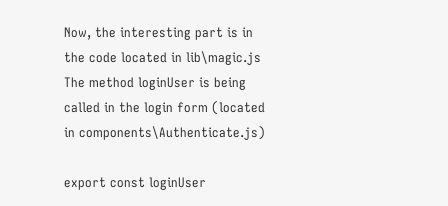Now, the interesting part is in the code located in lib\magic.js
The method loginUser is being called in the login form (located in components\Authenticate.js)

export const loginUser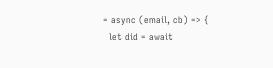= async (email, cb) => {
  let did = await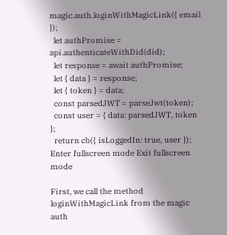magic.auth.loginWithMagicLink({ email });
  let authPromise = api.authenticateWithDid(did);
  let response = await authPromise;
  let { data } = response;
  let { token } = data;
  const parsedJWT = parseJwt(token);
  const user = { data: parsedJWT, token };
  return cb({ isLoggedIn: true, user });
Enter fullscreen mode Exit fullscreen mode

First, we call the method loginWithMagicLink from the magic auth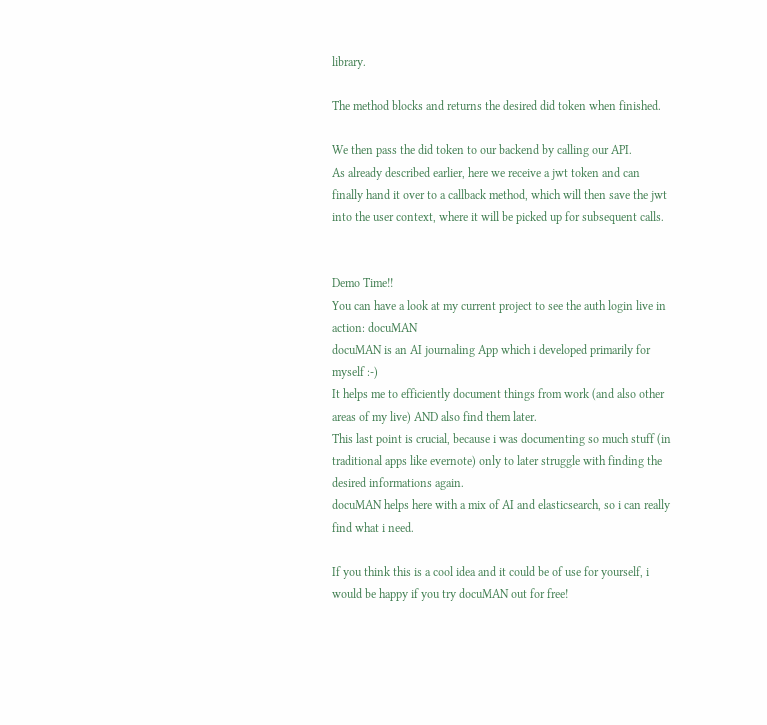library.

The method blocks and returns the desired did token when finished.

We then pass the did token to our backend by calling our API.
As already described earlier, here we receive a jwt token and can finally hand it over to a callback method, which will then save the jwt into the user context, where it will be picked up for subsequent calls.


Demo Time!!
You can have a look at my current project to see the auth login live in action: docuMAN
docuMAN is an AI journaling App which i developed primarily for myself :-)
It helps me to efficiently document things from work (and also other areas of my live) AND also find them later.
This last point is crucial, because i was documenting so much stuff (in traditional apps like evernote) only to later struggle with finding the desired informations again.
docuMAN helps here with a mix of AI and elasticsearch, so i can really find what i need.

If you think this is a cool idea and it could be of use for yourself, i would be happy if you try docuMAN out for free!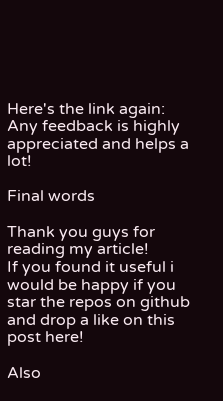Here's the link again:
Any feedback is highly appreciated and helps a lot!

Final words

Thank you guys for reading my article!
If you found it useful i would be happy if you star the repos on github and drop a like on this post here!

Also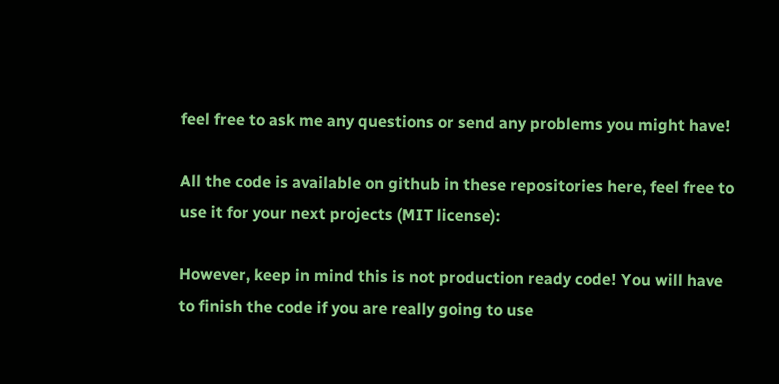feel free to ask me any questions or send any problems you might have!

All the code is available on github in these repositories here, feel free to use it for your next projects (MIT license):

However, keep in mind this is not production ready code! You will have to finish the code if you are really going to use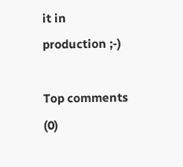it in production ;-)

Top comments (0)